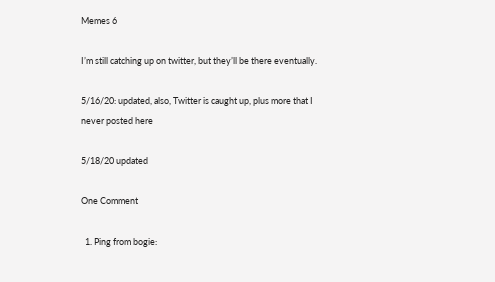Memes 6

I’m still catching up on twitter, but they’ll be there eventually.

5/16/20: updated, also, Twitter is caught up, plus more that I never posted here

5/18/20 updated

One Comment

  1. Ping from bogie: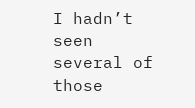I hadn’t seen several of those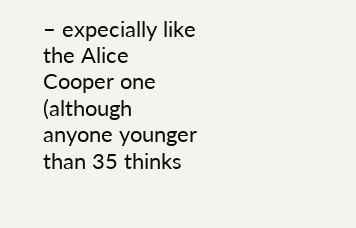– expecially like the Alice Cooper one (although anyone younger than 35 thinks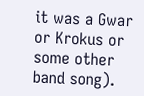it was a Gwar or Krokus or some other band song).